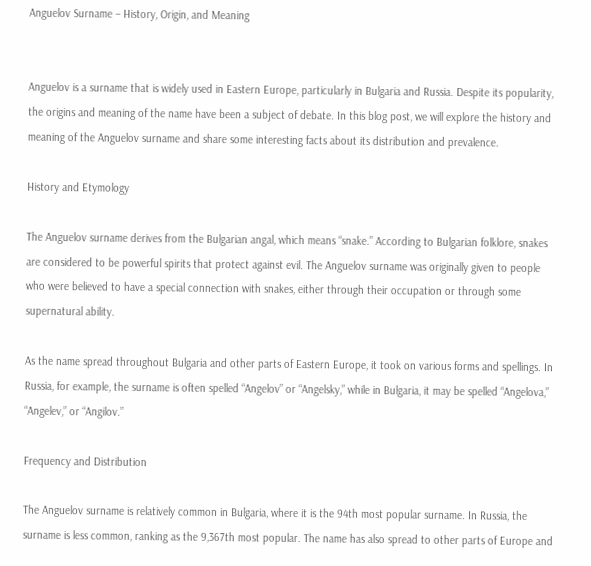Anguelov Surname – History, Origin, and Meaning


Anguelov is a surname that is widely used in Eastern Europe, particularly in Bulgaria and Russia. Despite its popularity, the origins and meaning of the name have been a subject of debate. In this blog post, we will explore the history and meaning of the Anguelov surname and share some interesting facts about its distribution and prevalence.

History and Etymology

The Anguelov surname derives from the Bulgarian angal, which means “snake.” According to Bulgarian folklore, snakes are considered to be powerful spirits that protect against evil. The Anguelov surname was originally given to people who were believed to have a special connection with snakes, either through their occupation or through some supernatural ability.

As the name spread throughout Bulgaria and other parts of Eastern Europe, it took on various forms and spellings. In Russia, for example, the surname is often spelled “Angelov” or “Angelsky,” while in Bulgaria, it may be spelled “Angelova,” “Angelev,” or “Angilov.”

Frequency and Distribution

The Anguelov surname is relatively common in Bulgaria, where it is the 94th most popular surname. In Russia, the surname is less common, ranking as the 9,367th most popular. The name has also spread to other parts of Europe and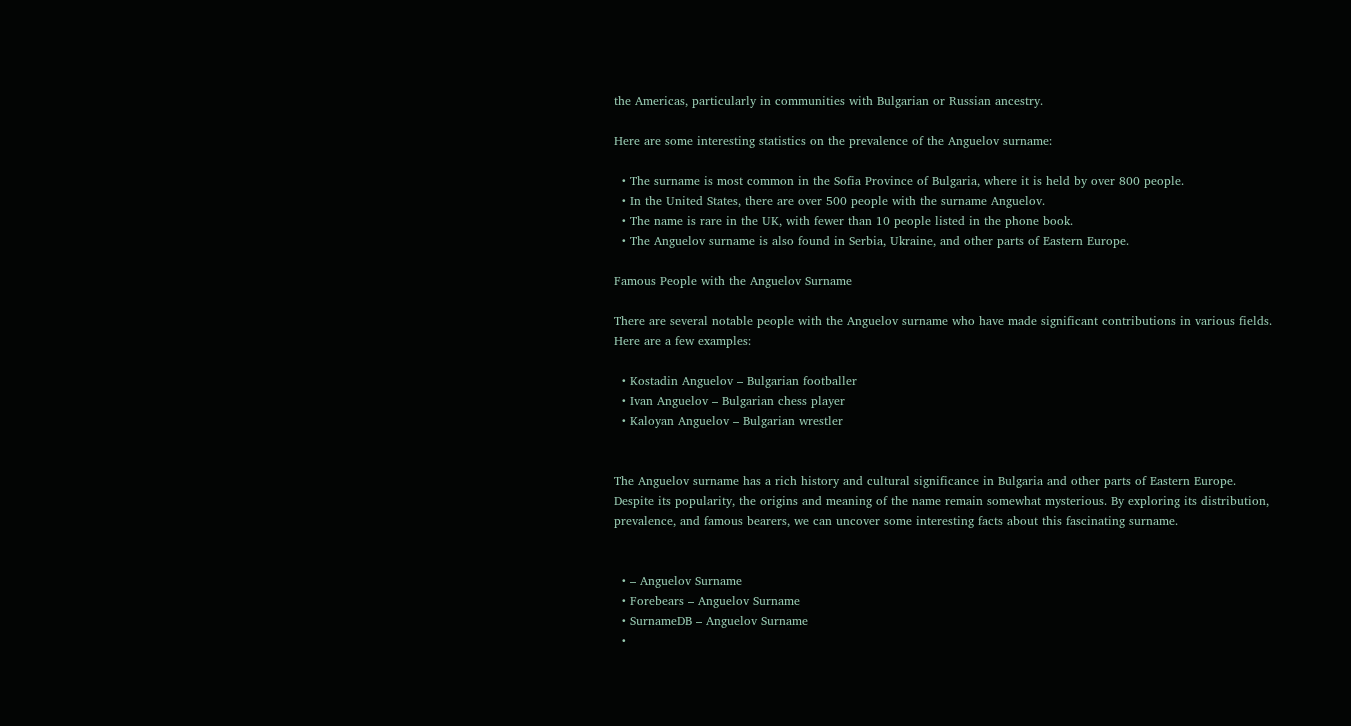the Americas, particularly in communities with Bulgarian or Russian ancestry.

Here are some interesting statistics on the prevalence of the Anguelov surname:

  • The surname is most common in the Sofia Province of Bulgaria, where it is held by over 800 people.
  • In the United States, there are over 500 people with the surname Anguelov.
  • The name is rare in the UK, with fewer than 10 people listed in the phone book.
  • The Anguelov surname is also found in Serbia, Ukraine, and other parts of Eastern Europe.

Famous People with the Anguelov Surname

There are several notable people with the Anguelov surname who have made significant contributions in various fields. Here are a few examples:

  • Kostadin Anguelov – Bulgarian footballer
  • Ivan Anguelov – Bulgarian chess player
  • Kaloyan Anguelov – Bulgarian wrestler


The Anguelov surname has a rich history and cultural significance in Bulgaria and other parts of Eastern Europe. Despite its popularity, the origins and meaning of the name remain somewhat mysterious. By exploring its distribution, prevalence, and famous bearers, we can uncover some interesting facts about this fascinating surname.


  • – Anguelov Surname
  • Forebears – Anguelov Surname
  • SurnameDB – Anguelov Surname
  •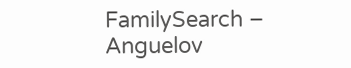FamilySearch – Anguelov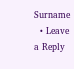Surname
  • Leave a Reply